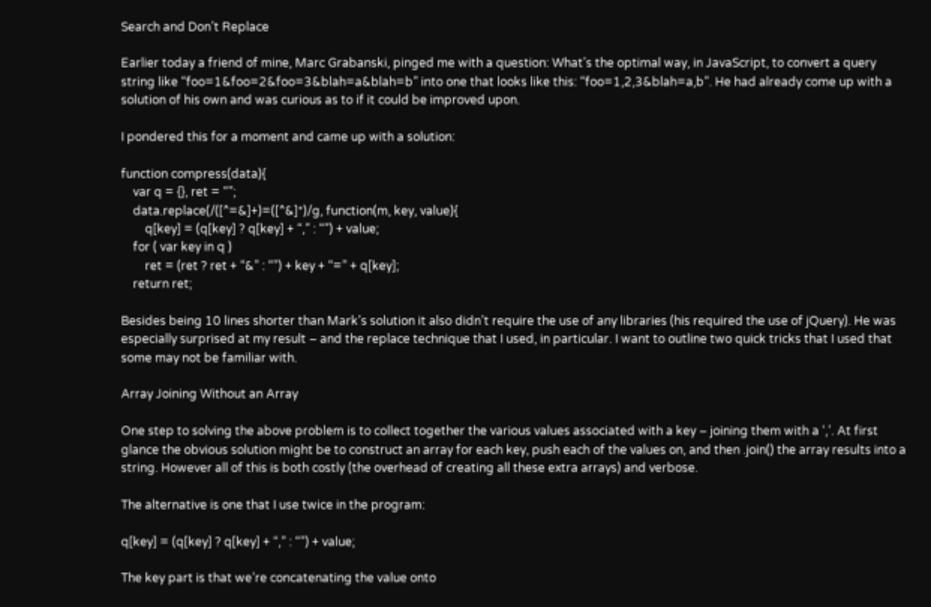Search and Don’t Replace

Earlier today a friend of mine, Marc Grabanski, pinged me with a question: What’s the optimal way, in JavaScript, to convert a query string like “foo=1&foo=2&foo=3&blah=a&blah=b” into one that looks like this: “foo=1,2,3&blah=a,b”. He had already come up with a solution of his own and was curious as to if it could be improved upon.

I pondered this for a moment and came up with a solution:

function compress(data){
    var q = {}, ret = “”;
    data.replace(/([^=&]+)=([^&]*)/g, function(m, key, value){
        q[key] = (q[key] ? q[key] + “,” : “”) + value;
    for ( var key in q )
        ret = (ret ? ret + “&” : “”) + key + “=” + q[key];
    return ret;

Besides being 10 lines shorter than Mark’s solution it also didn’t require the use of any libraries (his required the use of jQuery). He was especially surprised at my result – and the replace technique that I used, in particular. I want to outline two quick tricks that I used that some may not be familiar with.

Array Joining Without an Array

One step to solving the above problem is to collect together the various values associated with a key – joining them with a ‘,’. At first glance the obvious solution might be to construct an array for each key, push each of the values on, and then .join() the array results into a string. However all of this is both costly (the overhead of creating all these extra arrays) and verbose.

The alternative is one that I use twice in the program:

q[key] = (q[key] ? q[key] + “,” : “”) + value;

The key part is that we’re concatenating the value onto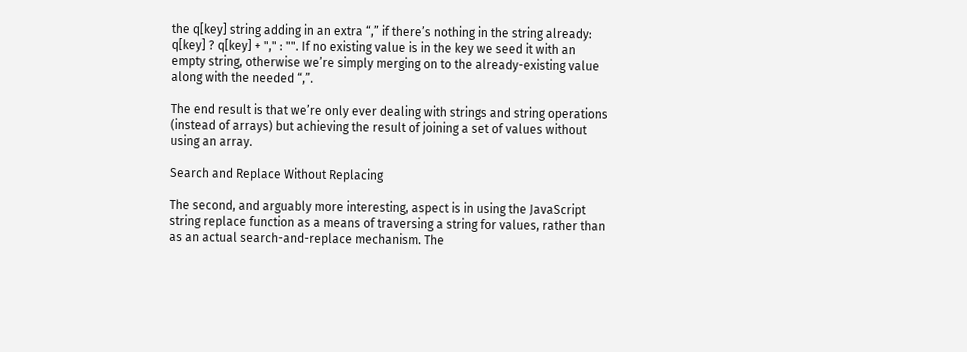the q[key] string adding in an extra “,” if there’s nothing in the string already: q[key] ? q[key] + "," : "". If no existing value is in the key we seed it with an empty string, otherwise we’re simply merging on to the already-existing value along with the needed “,”.

The end result is that we’re only ever dealing with strings and string operations (instead of arrays) but achieving the result of joining a set of values without using an array.

Search and Replace Without Replacing

The second, and arguably more interesting, aspect is in using the JavaScript string replace function as a means of traversing a string for values, rather than as an actual search-and-replace mechanism. The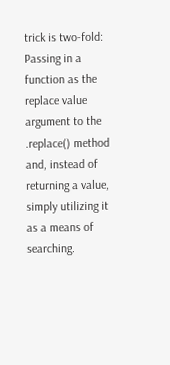trick is two-fold: Passing in a function as the replace value argument to the .replace() method and, instead of returning a value, simply utilizing it as a means of searching.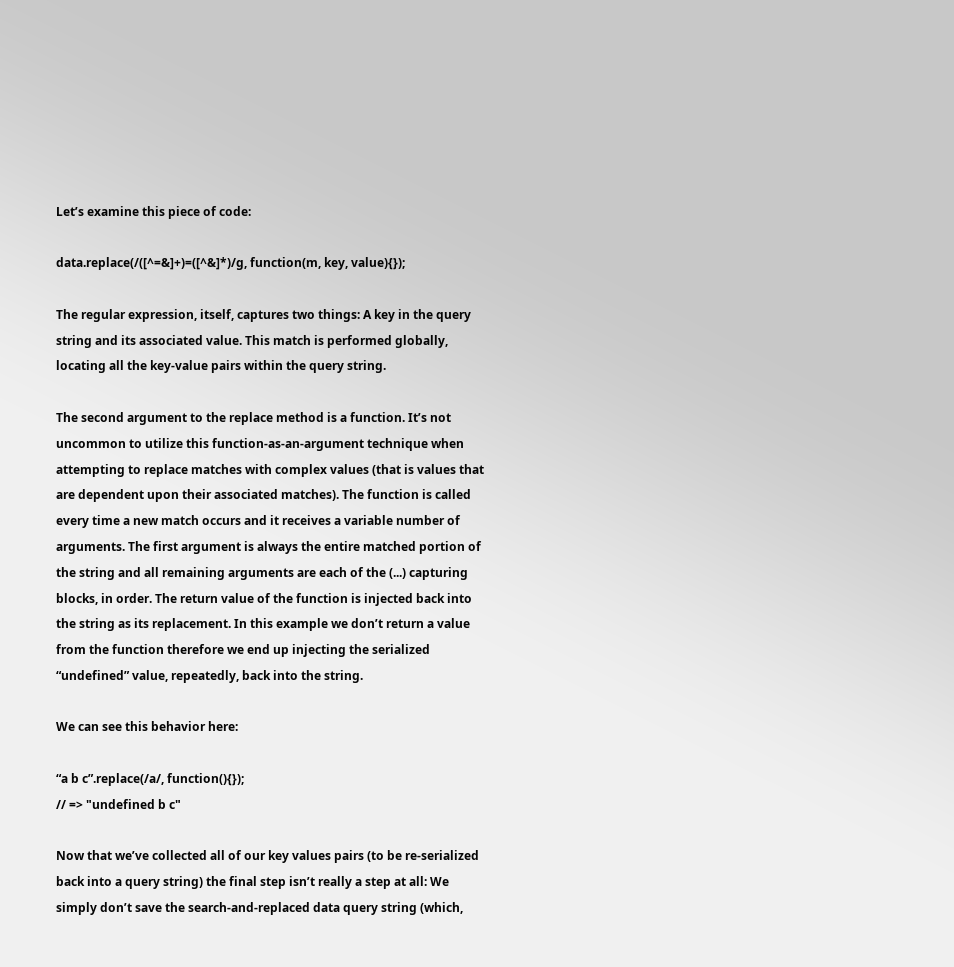Let’s examine this piece of code:

data.replace(/([^=&]+)=([^&]*)/g, function(m, key, value){});

The regular expression, itself, captures two things: A key in the query string and its associated value. This match is performed globally, locating all the key-value pairs within the query string.

The second argument to the replace method is a function. It’s not uncommon to utilize this function-as-an-argument technique when attempting to replace matches with complex values (that is values that are dependent upon their associated matches). The function is called every time a new match occurs and it receives a variable number of arguments. The first argument is always the entire matched portion of the string and all remaining arguments are each of the (...) capturing blocks, in order. The return value of the function is injected back into the string as its replacement. In this example we don’t return a value from the function therefore we end up injecting the serialized “undefined” value, repeatedly, back into the string.

We can see this behavior here:

“a b c”.replace(/a/, function(){});
// => "undefined b c"

Now that we’ve collected all of our key values pairs (to be re-serialized back into a query string) the final step isn’t really a step at all: We simply don’t save the search-and-replaced data query string (which,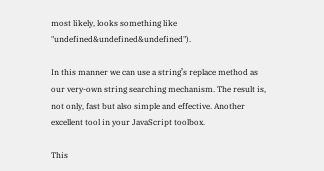most likely, looks something like "undefined&undefined&undefined").

In this manner we can use a string’s replace method as our very-own string searching mechanism. The result is, not only, fast but also simple and effective. Another excellent tool in your JavaScript toolbox.

This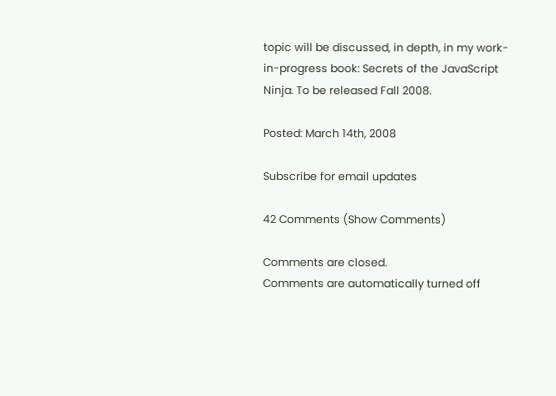topic will be discussed, in depth, in my work-in-progress book: Secrets of the JavaScript Ninja. To be released Fall 2008.

Posted: March 14th, 2008

Subscribe for email updates

42 Comments (Show Comments)

Comments are closed.
Comments are automatically turned off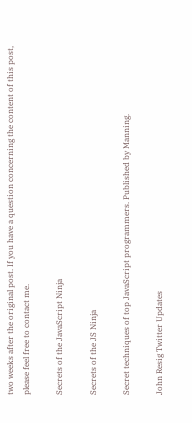two weeks after the original post. If you have a question concerning the content of this post, please feel free to contact me.

Secrets of the JavaScript Ninja

Secrets of the JS Ninja

Secret techniques of top JavaScript programmers. Published by Manning.

John Resig Twitter Updates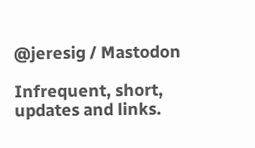@jeresig / Mastodon

Infrequent, short, updates and links.